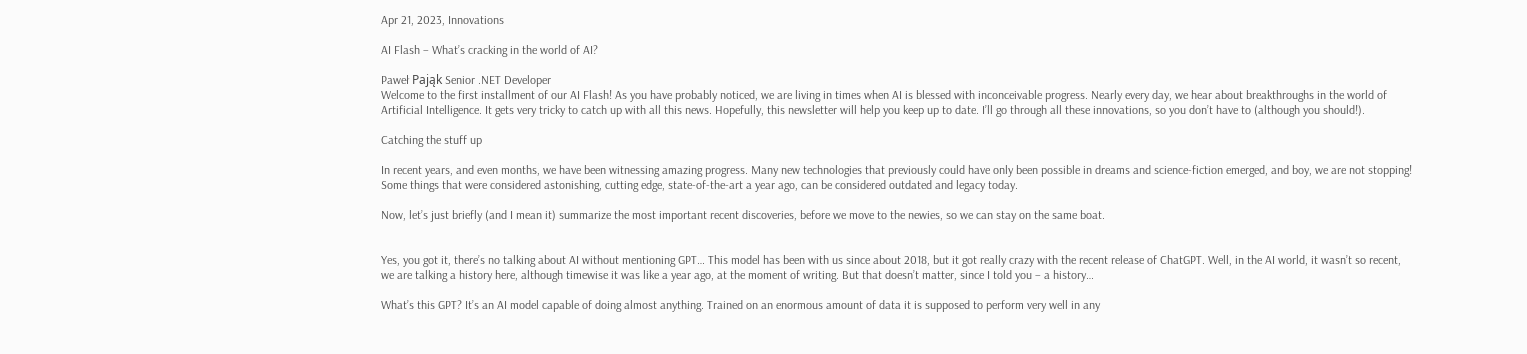Apr 21, 2023, Innovations

AI Flash – What’s cracking in the world of AI?

Paweł Pająk Senior .NET Developer
Welcome to the first installment of our AI Flash! As you have probably noticed, we are living in times when AI is blessed with inconceivable progress. Nearly every day, we hear about breakthroughs in the world of Artificial Intelligence. It gets very tricky to catch up with all this news. Hopefully, this newsletter will help you keep up to date. I’ll go through all these innovations, so you don’t have to (although you should!).

Catching the stuff up

In recent years, and even months, we have been witnessing amazing progress. Many new technologies that previously could have only been possible in dreams and science-fiction emerged, and boy, we are not stopping! Some things that were considered astonishing, cutting edge, state-of-the-art a year ago, can be considered outdated and legacy today.

Now, let’s just briefly (and I mean it) summarize the most important recent discoveries, before we move to the newies, so we can stay on the same boat.


Yes, you got it, there’s no talking about AI without mentioning GPT… This model has been with us since about 2018, but it got really crazy with the recent release of ChatGPT. Well, in the AI world, it wasn’t so recent, we are talking a history here, although timewise it was like a year ago, at the moment of writing. But that doesn’t matter, since I told you – a history…

What’s this GPT? It’s an AI model capable of doing almost anything. Trained on an enormous amount of data it is supposed to perform very well in any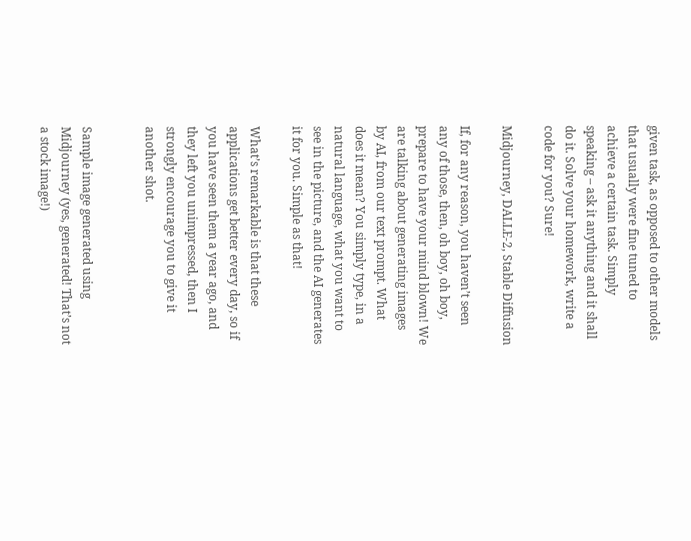given task, as opposed to other models that usually were fine tuned to achieve a certain task. Simply speaking – ask it anything and it shall do it. Solve your homework, write a code for you? Sure!

Midjourney, DALLE-2, Stable Diffusion

If, for any reason, you haven’t seen any of those, then, oh boy, oh boy, prepare to have your mind blown! We are talking about generating images by AI, from our text prompt. What does it mean? You simply type, in a natural language, what you want to see in the picture, and the AI generates it for you. Simple as that!

What’s remarkable is that these applications get better every day, so if you have seen them a year ago, and they left you unimpressed, then I strongly encourage you to give it another shot.


Sample image generated using Midjourney (yes, generated! That’s not a stock image!)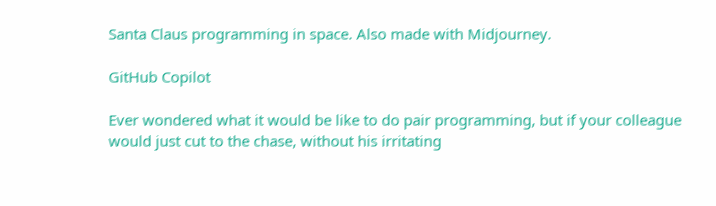Santa Claus programming in space. Also made with Midjourney.

GitHub Copilot

Ever wondered what it would be like to do pair programming, but if your colleague would just cut to the chase, without his irritating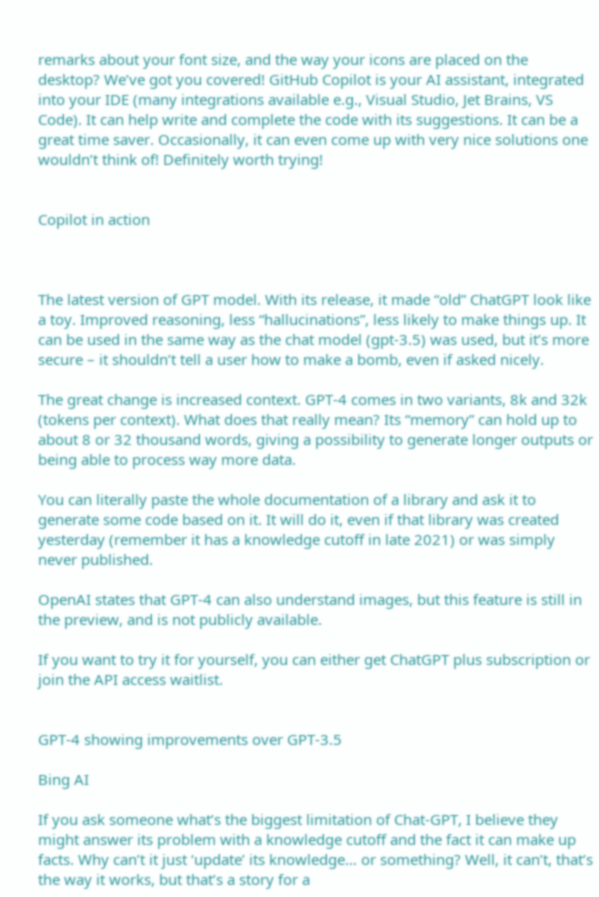remarks about your font size, and the way your icons are placed on the desktop? We’ve got you covered! GitHub Copilot is your AI assistant, integrated into your IDE (many integrations available e.g., Visual Studio, Jet Brains, VS Code). It can help write and complete the code with its suggestions. It can be a great time saver. Occasionally, it can even come up with very nice solutions one wouldn’t think of! Definitely worth trying!


Copilot in action



The latest version of GPT model. With its release, it made “old” ChatGPT look like a toy. Improved reasoning, less “hallucinations”, less likely to make things up. It can be used in the same way as the chat model (gpt-3.5) was used, but it’s more secure – it shouldn’t tell a user how to make a bomb, even if asked nicely.

The great change is increased context. GPT-4 comes in two variants, 8k and 32k (tokens per context). What does that really mean? Its “memory” can hold up to about 8 or 32 thousand words, giving a possibility to generate longer outputs or being able to process way more data.

You can literally paste the whole documentation of a library and ask it to generate some code based on it. It will do it, even if that library was created yesterday (remember it has a knowledge cutoff in late 2021) or was simply never published.

OpenAI states that GPT-4 can also understand images, but this feature is still in the preview, and is not publicly available.

If you want to try it for yourself, you can either get ChatGPT plus subscription or join the API access waitlist.


GPT-4 showing improvements over GPT-3.5

Bing AI

If you ask someone what’s the biggest limitation of Chat-GPT, I believe they might answer its problem with a knowledge cutoff and the fact it can make up facts. Why can’t it just ‘update’ its knowledge… or something? Well, it can’t, that’s the way it works, but that’s a story for a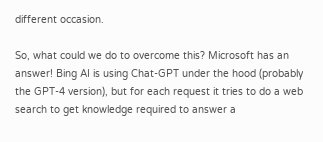different occasion.

So, what could we do to overcome this? Microsoft has an answer! Bing AI is using Chat-GPT under the hood (probably the GPT-4 version), but for each request it tries to do a web search to get knowledge required to answer a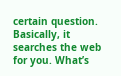certain question. Basically, it searches the web for you. What’s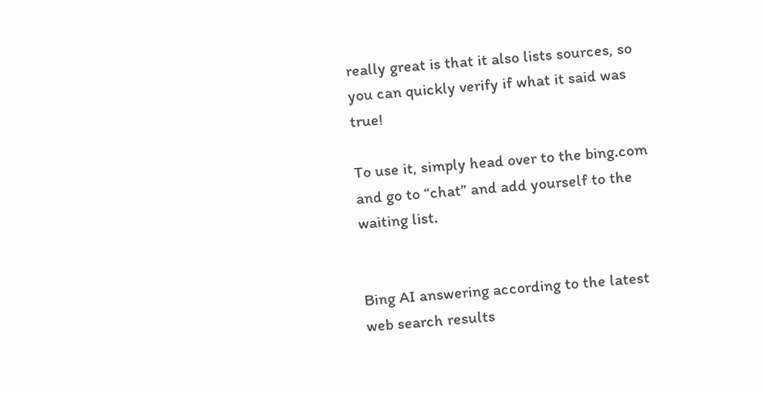really great is that it also lists sources, so you can quickly verify if what it said was true!

To use it, simply head over to the bing.com and go to “chat” and add yourself to the waiting list.


Bing AI answering according to the latest web search results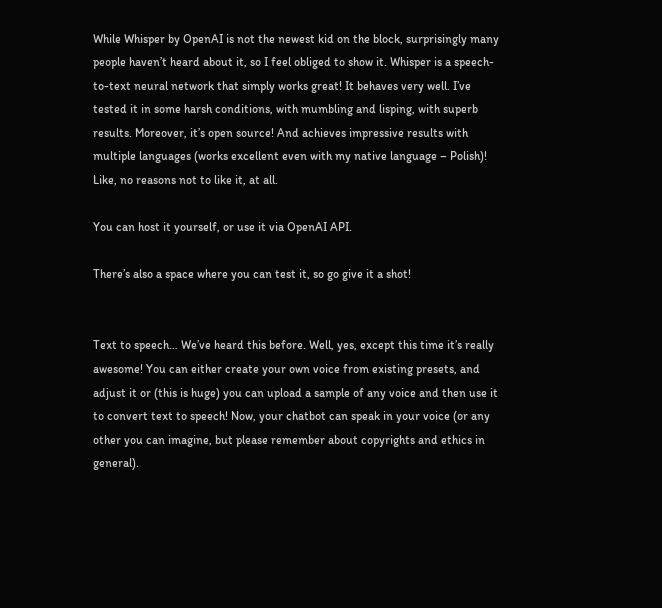While Whisper by OpenAI is not the newest kid on the block, surprisingly many people haven’t heard about it, so I feel obliged to show it. Whisper is a speech-to-text neural network that simply works great! It behaves very well. I’ve tested it in some harsh conditions, with mumbling and lisping, with superb results. Moreover, it’s open source! And achieves impressive results with multiple languages (works excellent even with my native language – Polish)! Like, no reasons not to like it, at all.

You can host it yourself, or use it via OpenAI API.

There’s also a space where you can test it, so go give it a shot!


Text to speech… We’ve heard this before. Well, yes, except this time it’s really awesome! You can either create your own voice from existing presets, and adjust it or (this is huge) you can upload a sample of any voice and then use it to convert text to speech! Now, your chatbot can speak in your voice (or any other you can imagine, but please remember about copyrights and ethics in general).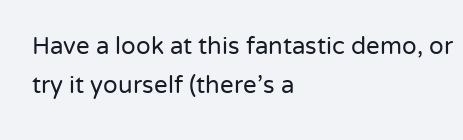Have a look at this fantastic demo, or try it yourself (there’s a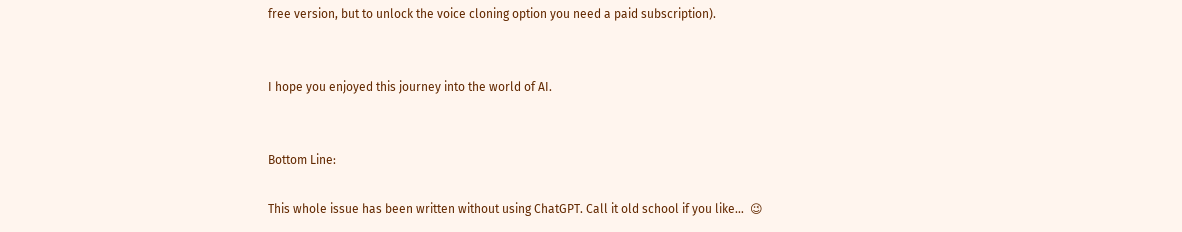free version, but to unlock the voice cloning option you need a paid subscription).


I hope you enjoyed this journey into the world of AI.


Bottom Line:

This whole issue has been written without using ChatGPT. Call it old school if you like…  😉